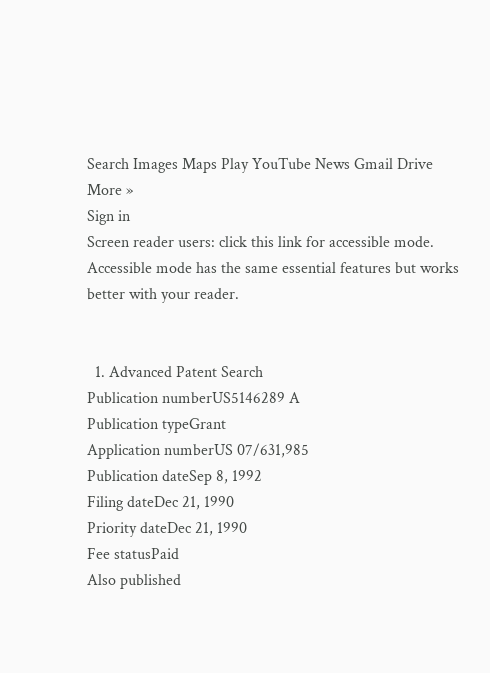Search Images Maps Play YouTube News Gmail Drive More »
Sign in
Screen reader users: click this link for accessible mode. Accessible mode has the same essential features but works better with your reader.


  1. Advanced Patent Search
Publication numberUS5146289 A
Publication typeGrant
Application numberUS 07/631,985
Publication dateSep 8, 1992
Filing dateDec 21, 1990
Priority dateDec 21, 1990
Fee statusPaid
Also published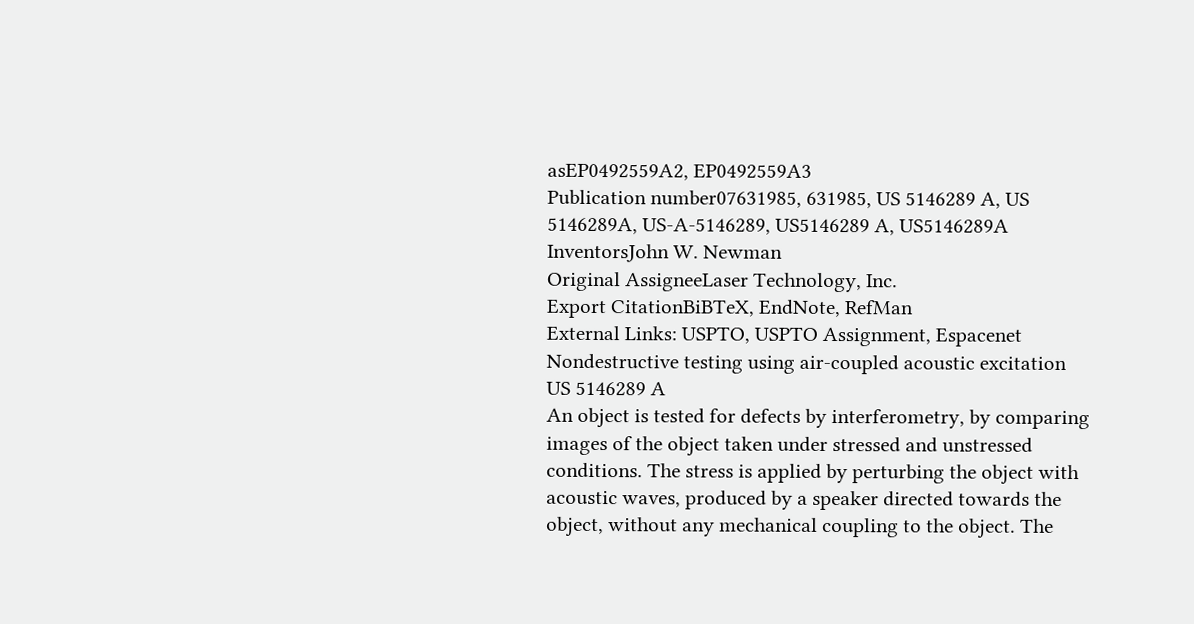asEP0492559A2, EP0492559A3
Publication number07631985, 631985, US 5146289 A, US 5146289A, US-A-5146289, US5146289 A, US5146289A
InventorsJohn W. Newman
Original AssigneeLaser Technology, Inc.
Export CitationBiBTeX, EndNote, RefMan
External Links: USPTO, USPTO Assignment, Espacenet
Nondestructive testing using air-coupled acoustic excitation
US 5146289 A
An object is tested for defects by interferometry, by comparing images of the object taken under stressed and unstressed conditions. The stress is applied by perturbing the object with acoustic waves, produced by a speaker directed towards the object, without any mechanical coupling to the object. The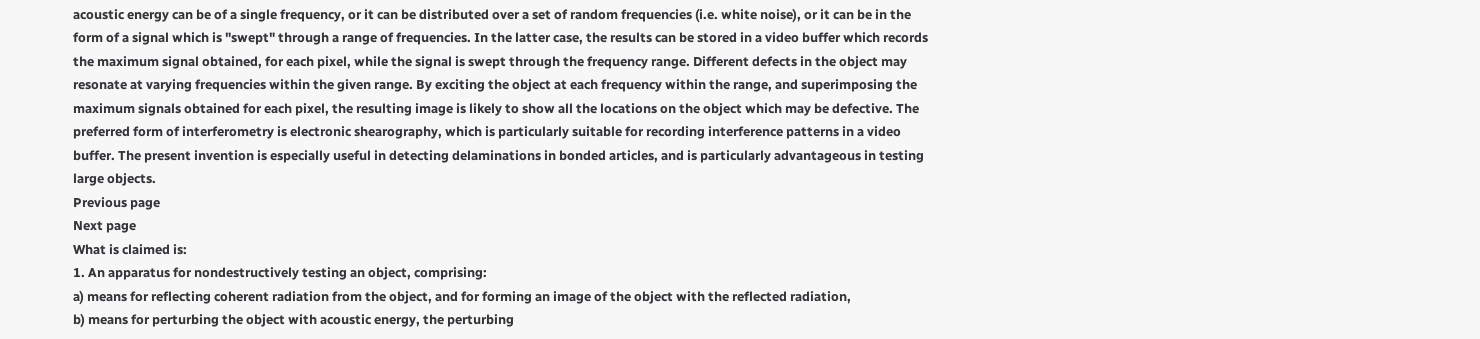acoustic energy can be of a single frequency, or it can be distributed over a set of random frequencies (i.e. white noise), or it can be in the form of a signal which is "swept" through a range of frequencies. In the latter case, the results can be stored in a video buffer which records the maximum signal obtained, for each pixel, while the signal is swept through the frequency range. Different defects in the object may resonate at varying frequencies within the given range. By exciting the object at each frequency within the range, and superimposing the maximum signals obtained for each pixel, the resulting image is likely to show all the locations on the object which may be defective. The preferred form of interferometry is electronic shearography, which is particularly suitable for recording interference patterns in a video buffer. The present invention is especially useful in detecting delaminations in bonded articles, and is particularly advantageous in testing large objects.
Previous page
Next page
What is claimed is:
1. An apparatus for nondestructively testing an object, comprising:
a) means for reflecting coherent radiation from the object, and for forming an image of the object with the reflected radiation,
b) means for perturbing the object with acoustic energy, the perturbing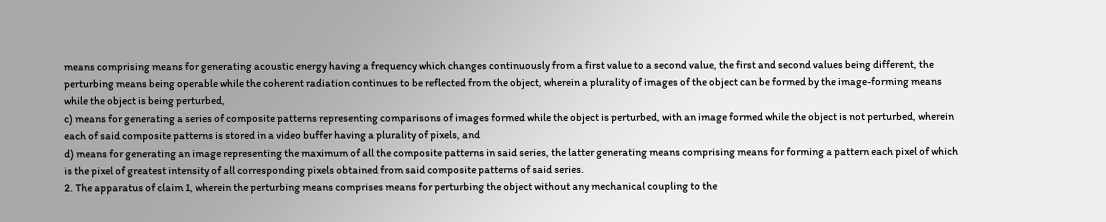means comprising means for generating acoustic energy having a frequency which changes continuously from a first value to a second value, the first and second values being different, the perturbing means being operable while the coherent radiation continues to be reflected from the object, wherein a plurality of images of the object can be formed by the image-forming means while the object is being perturbed,
c) means for generating a series of composite patterns representing comparisons of images formed while the object is perturbed, with an image formed while the object is not perturbed, wherein each of said composite patterns is stored in a video buffer having a plurality of pixels, and
d) means for generating an image representing the maximum of all the composite patterns in said series, the latter generating means comprising means for forming a pattern each pixel of which is the pixel of greatest intensity of all corresponding pixels obtained from said composite patterns of said series.
2. The apparatus of claim 1, wherein the perturbing means comprises means for perturbing the object without any mechanical coupling to the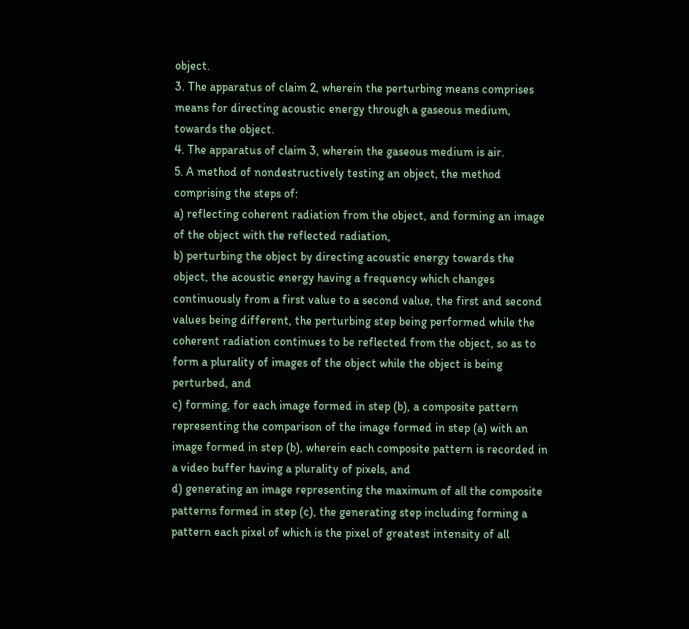object.
3. The apparatus of claim 2, wherein the perturbing means comprises means for directing acoustic energy through a gaseous medium, towards the object.
4. The apparatus of claim 3, wherein the gaseous medium is air.
5. A method of nondestructively testing an object, the method comprising the steps of:
a) reflecting coherent radiation from the object, and forming an image of the object with the reflected radiation,
b) perturbing the object by directing acoustic energy towards the object, the acoustic energy having a frequency which changes continuously from a first value to a second value, the first and second values being different, the perturbing step being performed while the coherent radiation continues to be reflected from the object, so as to form a plurality of images of the object while the object is being perturbed, and
c) forming, for each image formed in step (b), a composite pattern representing the comparison of the image formed in step (a) with an image formed in step (b), wherein each composite pattern is recorded in a video buffer having a plurality of pixels, and
d) generating an image representing the maximum of all the composite patterns formed in step (c), the generating step including forming a pattern each pixel of which is the pixel of greatest intensity of all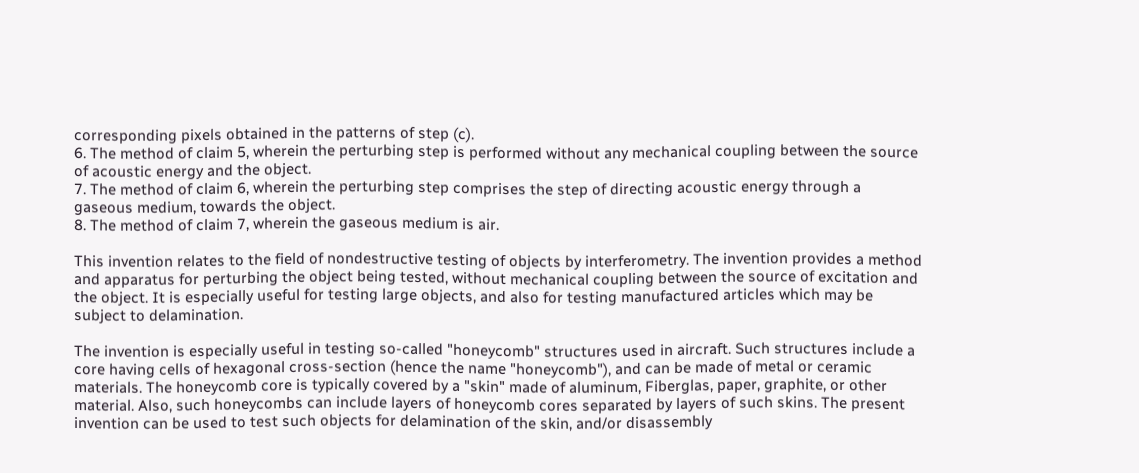corresponding pixels obtained in the patterns of step (c).
6. The method of claim 5, wherein the perturbing step is performed without any mechanical coupling between the source of acoustic energy and the object.
7. The method of claim 6, wherein the perturbing step comprises the step of directing acoustic energy through a gaseous medium, towards the object.
8. The method of claim 7, wherein the gaseous medium is air.

This invention relates to the field of nondestructive testing of objects by interferometry. The invention provides a method and apparatus for perturbing the object being tested, without mechanical coupling between the source of excitation and the object. It is especially useful for testing large objects, and also for testing manufactured articles which may be subject to delamination.

The invention is especially useful in testing so-called "honeycomb" structures used in aircraft. Such structures include a core having cells of hexagonal cross-section (hence the name "honeycomb"), and can be made of metal or ceramic materials. The honeycomb core is typically covered by a "skin" made of aluminum, Fiberglas, paper, graphite, or other material. Also, such honeycombs can include layers of honeycomb cores separated by layers of such skins. The present invention can be used to test such objects for delamination of the skin, and/or disassembly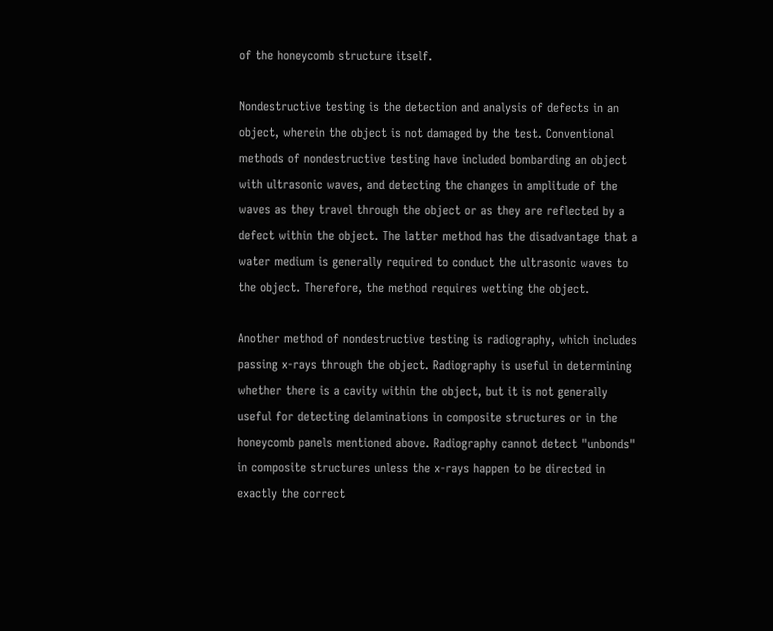of the honeycomb structure itself.

Nondestructive testing is the detection and analysis of defects in an object, wherein the object is not damaged by the test. Conventional methods of nondestructive testing have included bombarding an object with ultrasonic waves, and detecting the changes in amplitude of the waves as they travel through the object or as they are reflected by a defect within the object. The latter method has the disadvantage that a water medium is generally required to conduct the ultrasonic waves to the object. Therefore, the method requires wetting the object.

Another method of nondestructive testing is radiography, which includes passing x-rays through the object. Radiography is useful in determining whether there is a cavity within the object, but it is not generally useful for detecting delaminations in composite structures or in the honeycomb panels mentioned above. Radiography cannot detect "unbonds" in composite structures unless the x-rays happen to be directed in exactly the correct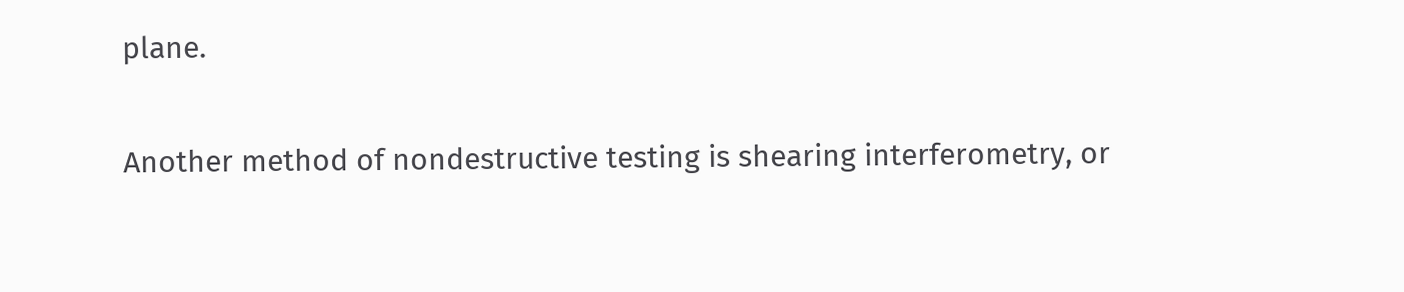plane.

Another method of nondestructive testing is shearing interferometry, or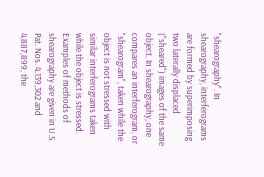"shearography". In shearography, interferograms are formed by superimposing two laterally displaced ("sheared") images of the same object. In shearography, one compares an interferogram, or "shearogram", taken while the object is not stressed with similar interferograms taken while the object is stressed. Examples of methods of shearography are given in U.S. Pat. Nos. 4,139,302 and 4,887,899, the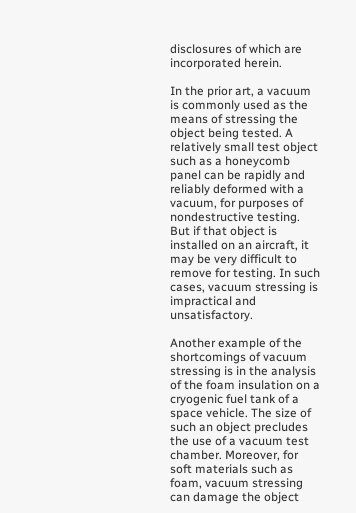disclosures of which are incorporated herein.

In the prior art, a vacuum is commonly used as the means of stressing the object being tested. A relatively small test object such as a honeycomb panel can be rapidly and reliably deformed with a vacuum, for purposes of nondestructive testing. But if that object is installed on an aircraft, it may be very difficult to remove for testing. In such cases, vacuum stressing is impractical and unsatisfactory.

Another example of the shortcomings of vacuum stressing is in the analysis of the foam insulation on a cryogenic fuel tank of a space vehicle. The size of such an object precludes the use of a vacuum test chamber. Moreover, for soft materials such as foam, vacuum stressing can damage the object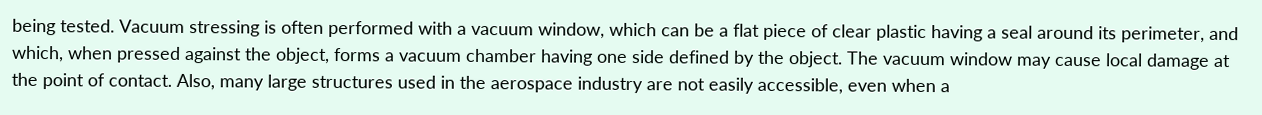being tested. Vacuum stressing is often performed with a vacuum window, which can be a flat piece of clear plastic having a seal around its perimeter, and which, when pressed against the object, forms a vacuum chamber having one side defined by the object. The vacuum window may cause local damage at the point of contact. Also, many large structures used in the aerospace industry are not easily accessible, even when a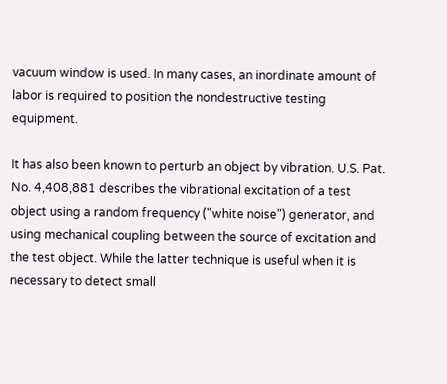vacuum window is used. In many cases, an inordinate amount of labor is required to position the nondestructive testing equipment.

It has also been known to perturb an object by vibration. U.S. Pat. No. 4,408,881 describes the vibrational excitation of a test object using a random frequency ("white noise") generator, and using mechanical coupling between the source of excitation and the test object. While the latter technique is useful when it is necessary to detect small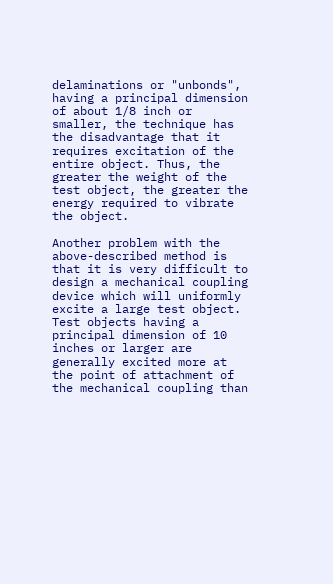delaminations or "unbonds", having a principal dimension of about 1/8 inch or smaller, the technique has the disadvantage that it requires excitation of the entire object. Thus, the greater the weight of the test object, the greater the energy required to vibrate the object.

Another problem with the above-described method is that it is very difficult to design a mechanical coupling device which will uniformly excite a large test object. Test objects having a principal dimension of 10 inches or larger are generally excited more at the point of attachment of the mechanical coupling than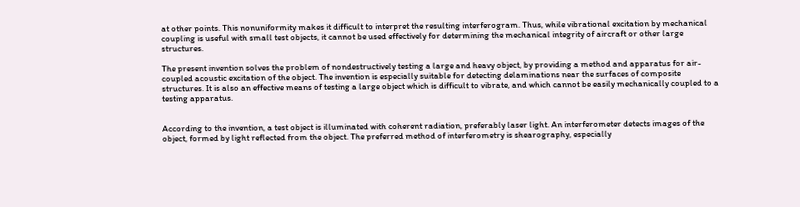at other points. This nonuniformity makes it difficult to interpret the resulting interferogram. Thus, while vibrational excitation by mechanical coupling is useful with small test objects, it cannot be used effectively for determining the mechanical integrity of aircraft or other large structures.

The present invention solves the problem of nondestructively testing a large and heavy object, by providing a method and apparatus for air-coupled acoustic excitation of the object. The invention is especially suitable for detecting delaminations near the surfaces of composite structures. It is also an effective means of testing a large object which is difficult to vibrate, and which cannot be easily mechanically coupled to a testing apparatus.


According to the invention, a test object is illuminated with coherent radiation, preferably laser light. An interferometer detects images of the object, formed by light reflected from the object. The preferred method of interferometry is shearography, especially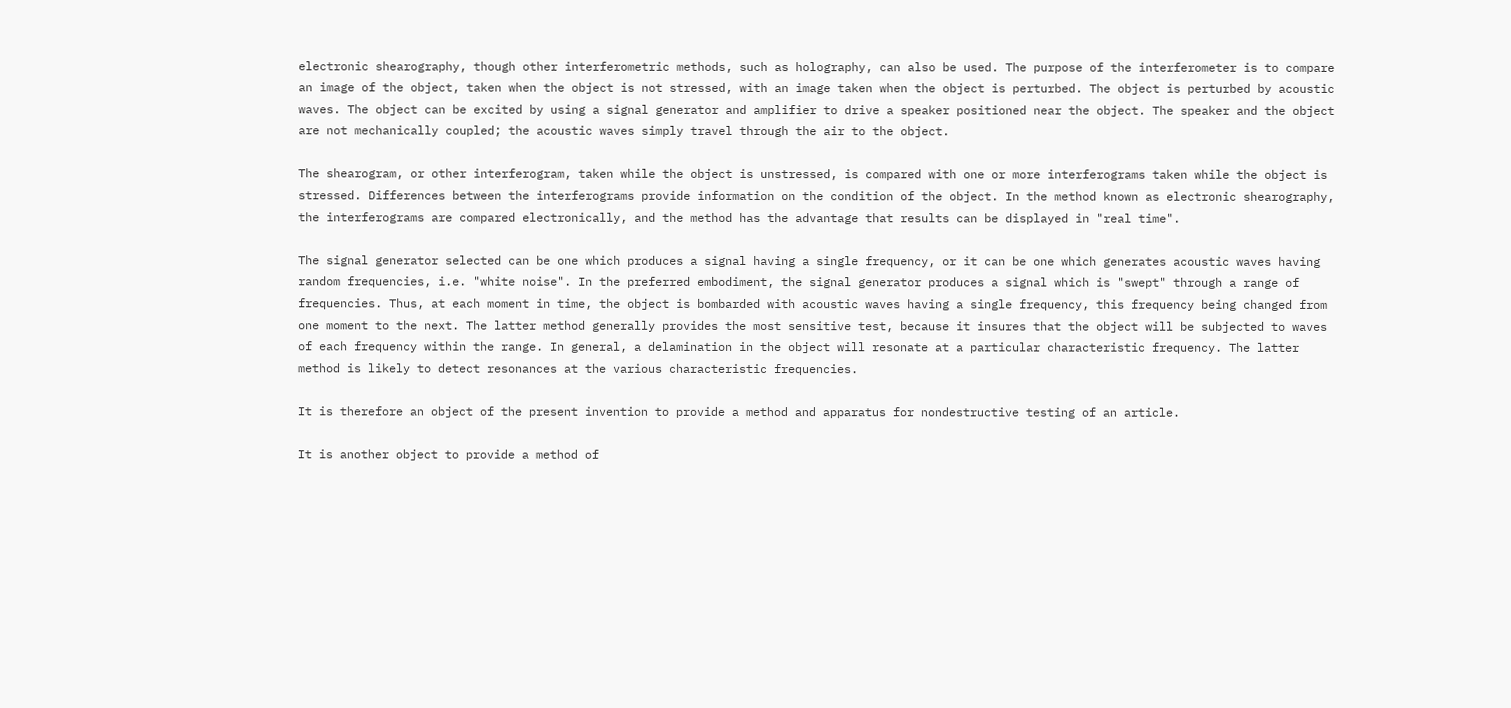electronic shearography, though other interferometric methods, such as holography, can also be used. The purpose of the interferometer is to compare an image of the object, taken when the object is not stressed, with an image taken when the object is perturbed. The object is perturbed by acoustic waves. The object can be excited by using a signal generator and amplifier to drive a speaker positioned near the object. The speaker and the object are not mechanically coupled; the acoustic waves simply travel through the air to the object.

The shearogram, or other interferogram, taken while the object is unstressed, is compared with one or more interferograms taken while the object is stressed. Differences between the interferograms provide information on the condition of the object. In the method known as electronic shearography, the interferograms are compared electronically, and the method has the advantage that results can be displayed in "real time".

The signal generator selected can be one which produces a signal having a single frequency, or it can be one which generates acoustic waves having random frequencies, i.e. "white noise". In the preferred embodiment, the signal generator produces a signal which is "swept" through a range of frequencies. Thus, at each moment in time, the object is bombarded with acoustic waves having a single frequency, this frequency being changed from one moment to the next. The latter method generally provides the most sensitive test, because it insures that the object will be subjected to waves of each frequency within the range. In general, a delamination in the object will resonate at a particular characteristic frequency. The latter method is likely to detect resonances at the various characteristic frequencies.

It is therefore an object of the present invention to provide a method and apparatus for nondestructive testing of an article.

It is another object to provide a method of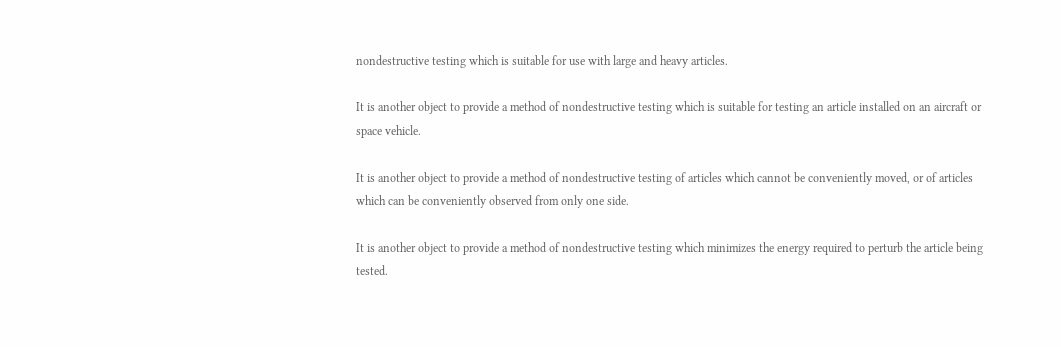nondestructive testing which is suitable for use with large and heavy articles.

It is another object to provide a method of nondestructive testing which is suitable for testing an article installed on an aircraft or space vehicle.

It is another object to provide a method of nondestructive testing of articles which cannot be conveniently moved, or of articles which can be conveniently observed from only one side.

It is another object to provide a method of nondestructive testing which minimizes the energy required to perturb the article being tested.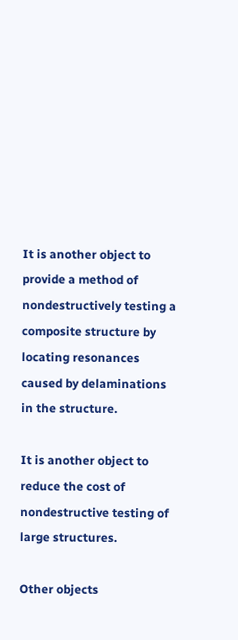It is another object to provide a method of nondestructively testing a composite structure by locating resonances caused by delaminations in the structure.

It is another object to reduce the cost of nondestructive testing of large structures.

Other objects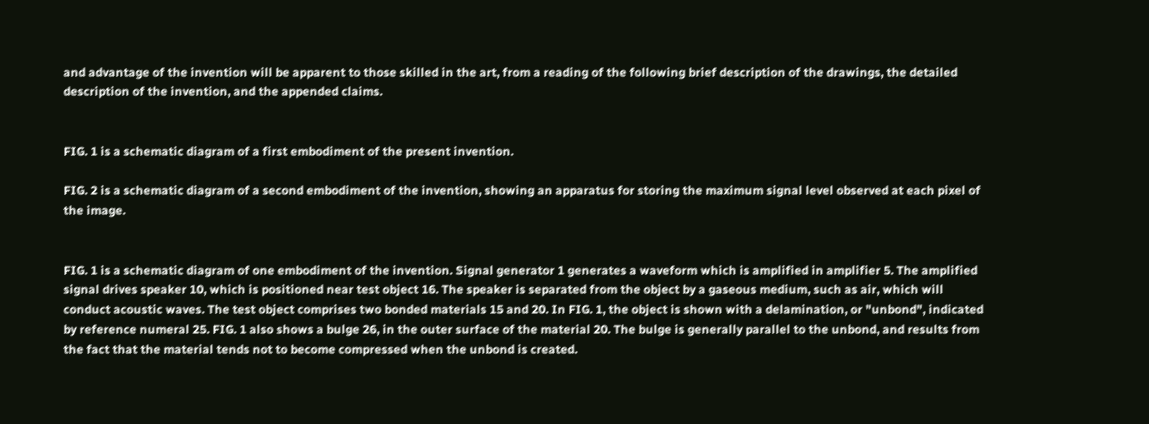and advantage of the invention will be apparent to those skilled in the art, from a reading of the following brief description of the drawings, the detailed description of the invention, and the appended claims.


FIG. 1 is a schematic diagram of a first embodiment of the present invention.

FIG. 2 is a schematic diagram of a second embodiment of the invention, showing an apparatus for storing the maximum signal level observed at each pixel of the image.


FIG. 1 is a schematic diagram of one embodiment of the invention. Signal generator 1 generates a waveform which is amplified in amplifier 5. The amplified signal drives speaker 10, which is positioned near test object 16. The speaker is separated from the object by a gaseous medium, such as air, which will conduct acoustic waves. The test object comprises two bonded materials 15 and 20. In FIG. 1, the object is shown with a delamination, or "unbond", indicated by reference numeral 25. FIG. 1 also shows a bulge 26, in the outer surface of the material 20. The bulge is generally parallel to the unbond, and results from the fact that the material tends not to become compressed when the unbond is created.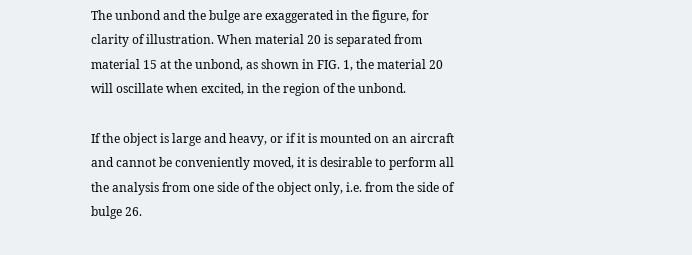The unbond and the bulge are exaggerated in the figure, for clarity of illustration. When material 20 is separated from material 15 at the unbond, as shown in FIG. 1, the material 20 will oscillate when excited, in the region of the unbond.

If the object is large and heavy, or if it is mounted on an aircraft and cannot be conveniently moved, it is desirable to perform all the analysis from one side of the object only, i.e. from the side of bulge 26.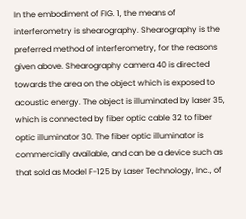In the embodiment of FIG. 1, the means of interferometry is shearography. Shearography is the preferred method of interferometry, for the reasons given above. Shearography camera 40 is directed towards the area on the object which is exposed to acoustic energy. The object is illuminated by laser 35, which is connected by fiber optic cable 32 to fiber optic illuminator 30. The fiber optic illuminator is commercially available, and can be a device such as that sold as Model F-125 by Laser Technology, Inc., of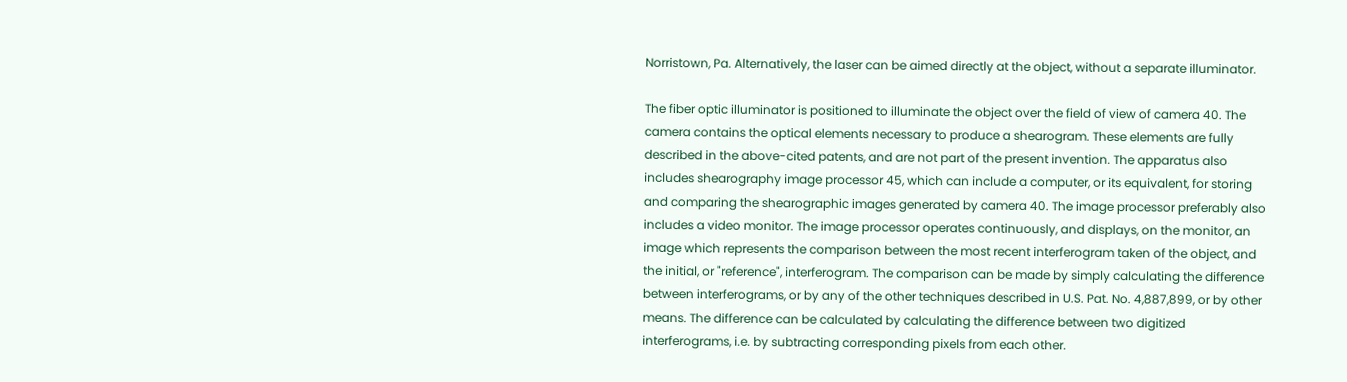Norristown, Pa. Alternatively, the laser can be aimed directly at the object, without a separate illuminator.

The fiber optic illuminator is positioned to illuminate the object over the field of view of camera 40. The camera contains the optical elements necessary to produce a shearogram. These elements are fully described in the above-cited patents, and are not part of the present invention. The apparatus also includes shearography image processor 45, which can include a computer, or its equivalent, for storing and comparing the shearographic images generated by camera 40. The image processor preferably also includes a video monitor. The image processor operates continuously, and displays, on the monitor, an image which represents the comparison between the most recent interferogram taken of the object, and the initial, or "reference", interferogram. The comparison can be made by simply calculating the difference between interferograms, or by any of the other techniques described in U.S. Pat. No. 4,887,899, or by other means. The difference can be calculated by calculating the difference between two digitized interferograms, i.e. by subtracting corresponding pixels from each other.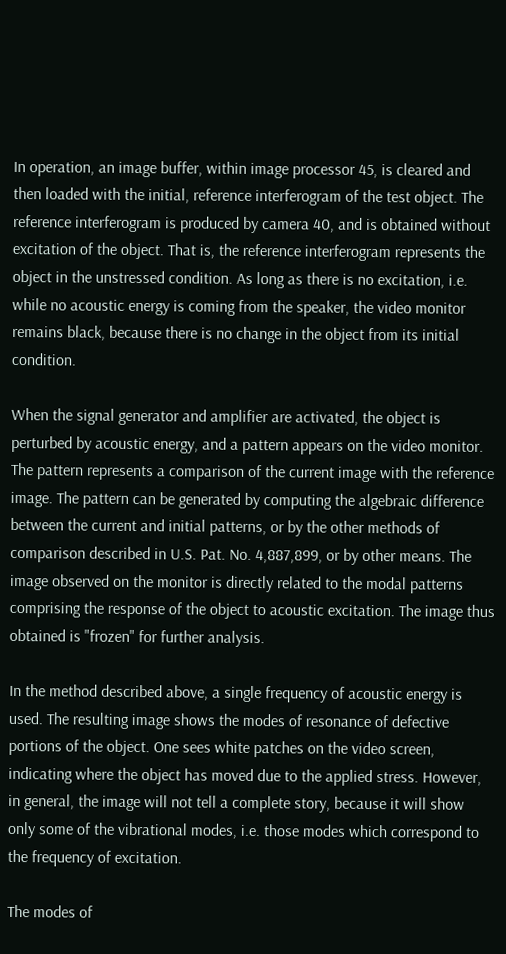In operation, an image buffer, within image processor 45, is cleared and then loaded with the initial, reference interferogram of the test object. The reference interferogram is produced by camera 40, and is obtained without excitation of the object. That is, the reference interferogram represents the object in the unstressed condition. As long as there is no excitation, i.e. while no acoustic energy is coming from the speaker, the video monitor remains black, because there is no change in the object from its initial condition.

When the signal generator and amplifier are activated, the object is perturbed by acoustic energy, and a pattern appears on the video monitor. The pattern represents a comparison of the current image with the reference image. The pattern can be generated by computing the algebraic difference between the current and initial patterns, or by the other methods of comparison described in U.S. Pat. No. 4,887,899, or by other means. The image observed on the monitor is directly related to the modal patterns comprising the response of the object to acoustic excitation. The image thus obtained is "frozen" for further analysis.

In the method described above, a single frequency of acoustic energy is used. The resulting image shows the modes of resonance of defective portions of the object. One sees white patches on the video screen, indicating where the object has moved due to the applied stress. However, in general, the image will not tell a complete story, because it will show only some of the vibrational modes, i.e. those modes which correspond to the frequency of excitation.

The modes of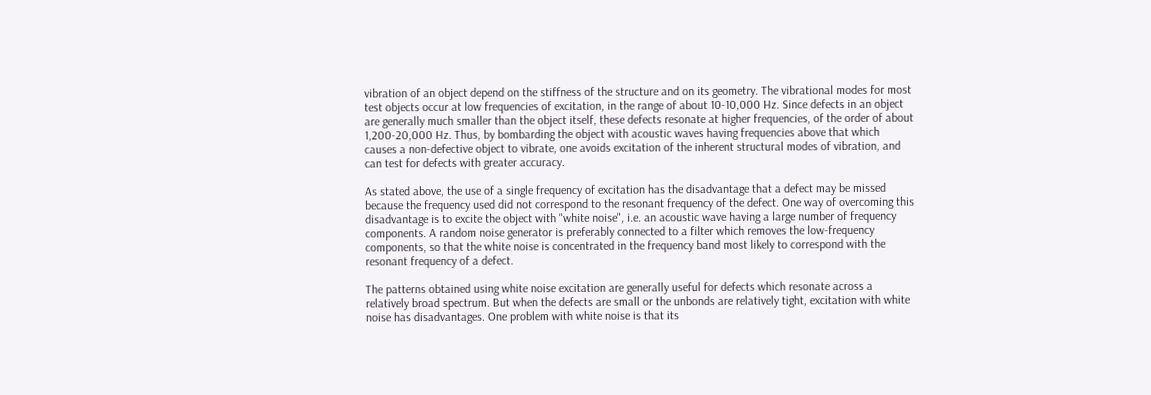vibration of an object depend on the stiffness of the structure and on its geometry. The vibrational modes for most test objects occur at low frequencies of excitation, in the range of about 10-10,000 Hz. Since defects in an object are generally much smaller than the object itself, these defects resonate at higher frequencies, of the order of about 1,200-20,000 Hz. Thus, by bombarding the object with acoustic waves having frequencies above that which causes a non-defective object to vibrate, one avoids excitation of the inherent structural modes of vibration, and can test for defects with greater accuracy.

As stated above, the use of a single frequency of excitation has the disadvantage that a defect may be missed because the frequency used did not correspond to the resonant frequency of the defect. One way of overcoming this disadvantage is to excite the object with "white noise", i.e. an acoustic wave having a large number of frequency components. A random noise generator is preferably connected to a filter which removes the low-frequency components, so that the white noise is concentrated in the frequency band most likely to correspond with the resonant frequency of a defect.

The patterns obtained using white noise excitation are generally useful for defects which resonate across a relatively broad spectrum. But when the defects are small or the unbonds are relatively tight, excitation with white noise has disadvantages. One problem with white noise is that its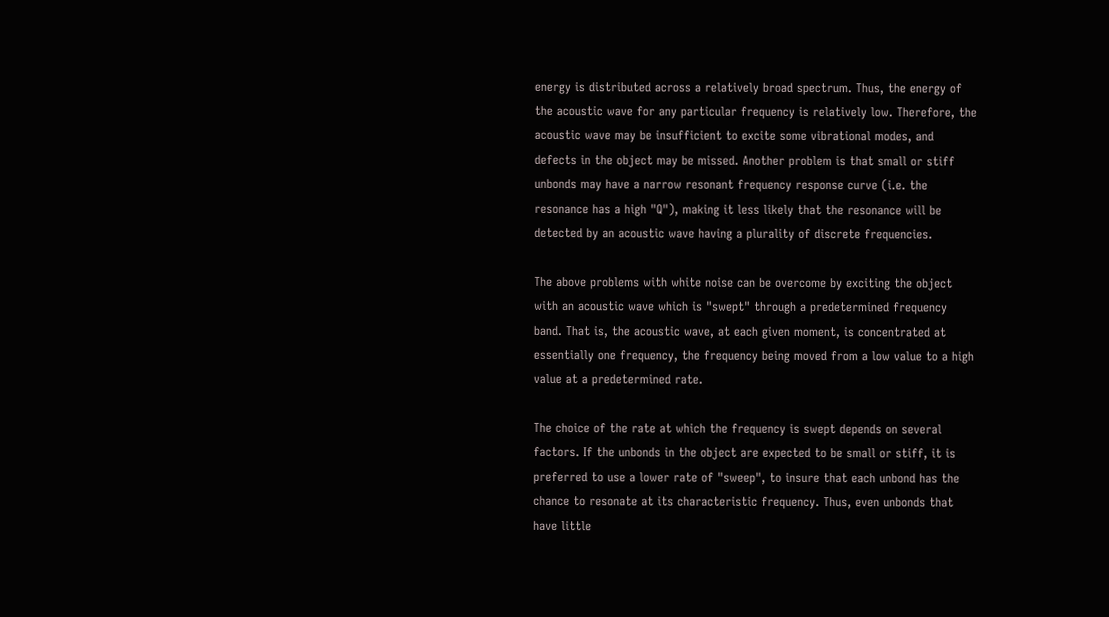energy is distributed across a relatively broad spectrum. Thus, the energy of the acoustic wave for any particular frequency is relatively low. Therefore, the acoustic wave may be insufficient to excite some vibrational modes, and defects in the object may be missed. Another problem is that small or stiff unbonds may have a narrow resonant frequency response curve (i.e. the resonance has a high "Q"), making it less likely that the resonance will be detected by an acoustic wave having a plurality of discrete frequencies.

The above problems with white noise can be overcome by exciting the object with an acoustic wave which is "swept" through a predetermined frequency band. That is, the acoustic wave, at each given moment, is concentrated at essentially one frequency, the frequency being moved from a low value to a high value at a predetermined rate.

The choice of the rate at which the frequency is swept depends on several factors. If the unbonds in the object are expected to be small or stiff, it is preferred to use a lower rate of "sweep", to insure that each unbond has the chance to resonate at its characteristic frequency. Thus, even unbonds that have little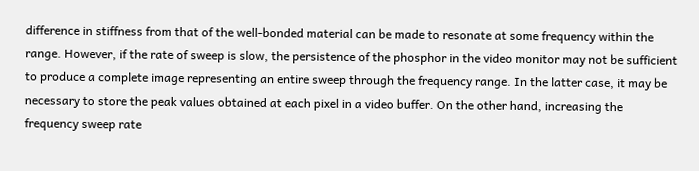difference in stiffness from that of the well-bonded material can be made to resonate at some frequency within the range. However, if the rate of sweep is slow, the persistence of the phosphor in the video monitor may not be sufficient to produce a complete image representing an entire sweep through the frequency range. In the latter case, it may be necessary to store the peak values obtained at each pixel in a video buffer. On the other hand, increasing the frequency sweep rate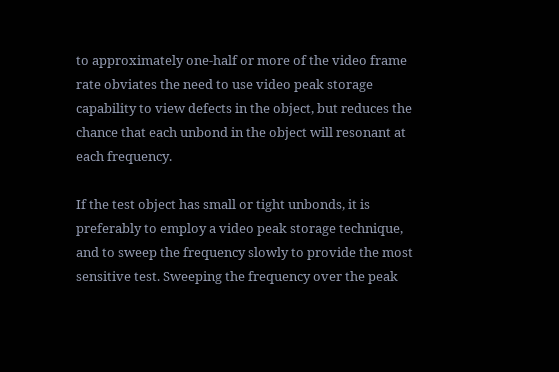to approximately one-half or more of the video frame rate obviates the need to use video peak storage capability to view defects in the object, but reduces the chance that each unbond in the object will resonant at each frequency.

If the test object has small or tight unbonds, it is preferably to employ a video peak storage technique, and to sweep the frequency slowly to provide the most sensitive test. Sweeping the frequency over the peak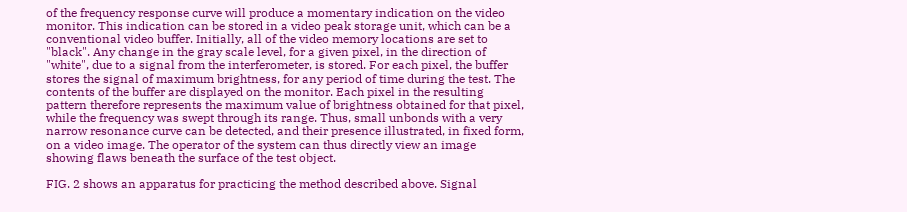of the frequency response curve will produce a momentary indication on the video monitor. This indication can be stored in a video peak storage unit, which can be a conventional video buffer. Initially, all of the video memory locations are set to "black". Any change in the gray scale level, for a given pixel, in the direction of "white", due to a signal from the interferometer, is stored. For each pixel, the buffer stores the signal of maximum brightness, for any period of time during the test. The contents of the buffer are displayed on the monitor. Each pixel in the resulting pattern therefore represents the maximum value of brightness obtained for that pixel, while the frequency was swept through its range. Thus, small unbonds with a very narrow resonance curve can be detected, and their presence illustrated, in fixed form, on a video image. The operator of the system can thus directly view an image showing flaws beneath the surface of the test object.

FIG. 2 shows an apparatus for practicing the method described above. Signal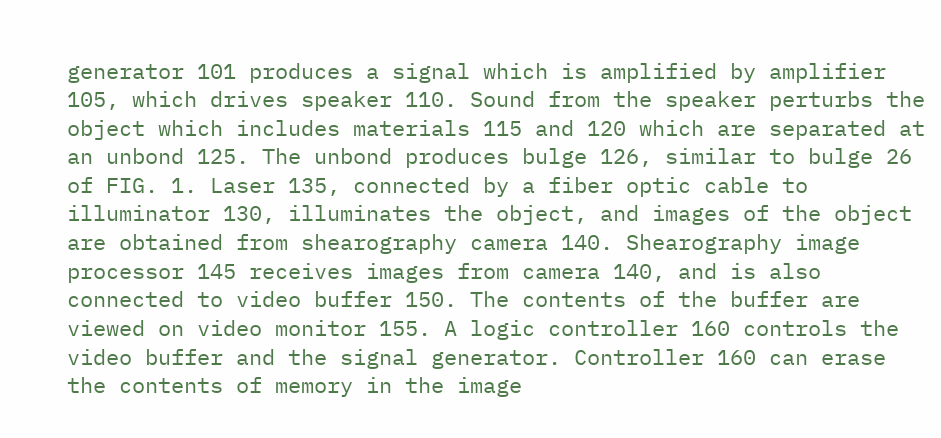generator 101 produces a signal which is amplified by amplifier 105, which drives speaker 110. Sound from the speaker perturbs the object which includes materials 115 and 120 which are separated at an unbond 125. The unbond produces bulge 126, similar to bulge 26 of FIG. 1. Laser 135, connected by a fiber optic cable to illuminator 130, illuminates the object, and images of the object are obtained from shearography camera 140. Shearography image processor 145 receives images from camera 140, and is also connected to video buffer 150. The contents of the buffer are viewed on video monitor 155. A logic controller 160 controls the video buffer and the signal generator. Controller 160 can erase the contents of memory in the image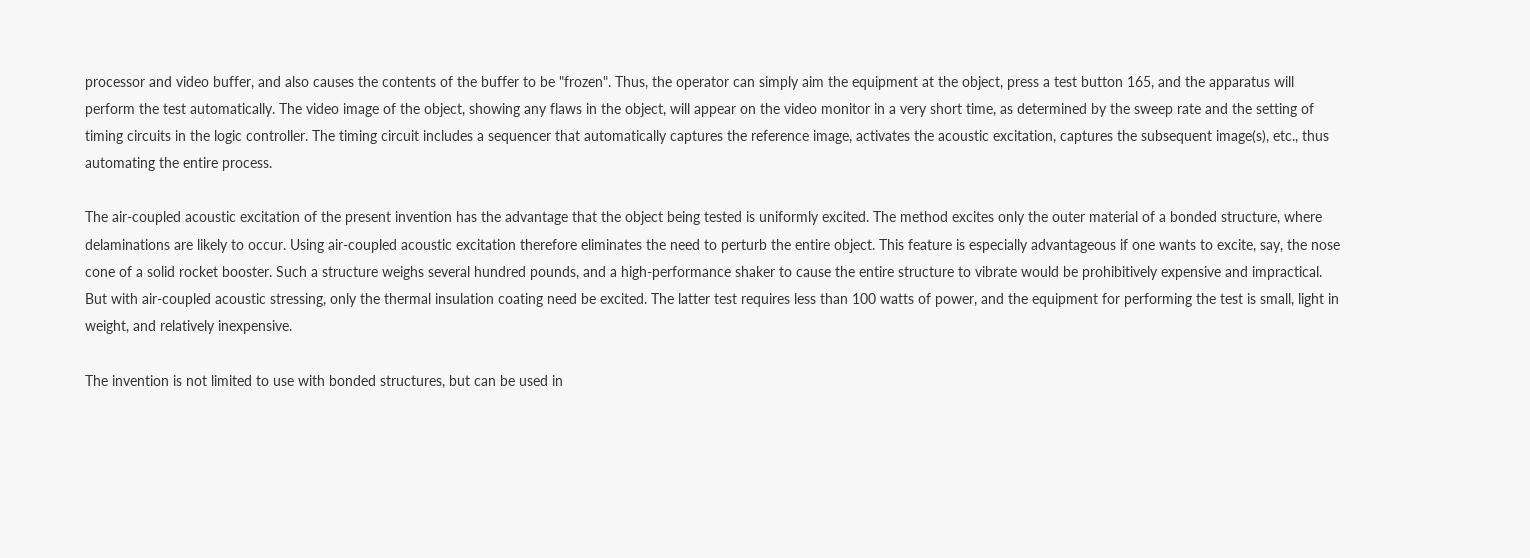processor and video buffer, and also causes the contents of the buffer to be "frozen". Thus, the operator can simply aim the equipment at the object, press a test button 165, and the apparatus will perform the test automatically. The video image of the object, showing any flaws in the object, will appear on the video monitor in a very short time, as determined by the sweep rate and the setting of timing circuits in the logic controller. The timing circuit includes a sequencer that automatically captures the reference image, activates the acoustic excitation, captures the subsequent image(s), etc., thus automating the entire process.

The air-coupled acoustic excitation of the present invention has the advantage that the object being tested is uniformly excited. The method excites only the outer material of a bonded structure, where delaminations are likely to occur. Using air-coupled acoustic excitation therefore eliminates the need to perturb the entire object. This feature is especially advantageous if one wants to excite, say, the nose cone of a solid rocket booster. Such a structure weighs several hundred pounds, and a high-performance shaker to cause the entire structure to vibrate would be prohibitively expensive and impractical. But with air-coupled acoustic stressing, only the thermal insulation coating need be excited. The latter test requires less than 100 watts of power, and the equipment for performing the test is small, light in weight, and relatively inexpensive.

The invention is not limited to use with bonded structures, but can be used in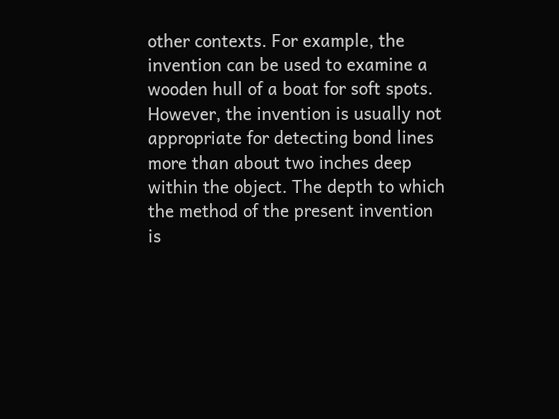other contexts. For example, the invention can be used to examine a wooden hull of a boat for soft spots. However, the invention is usually not appropriate for detecting bond lines more than about two inches deep within the object. The depth to which the method of the present invention is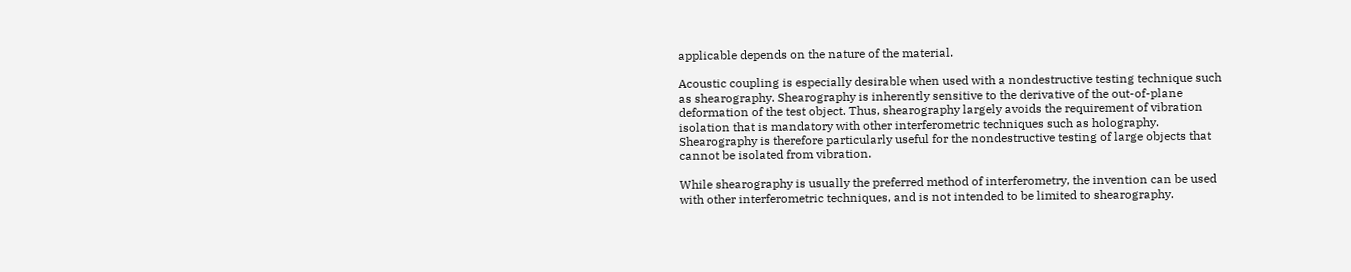applicable depends on the nature of the material.

Acoustic coupling is especially desirable when used with a nondestructive testing technique such as shearography. Shearography is inherently sensitive to the derivative of the out-of-plane deformation of the test object. Thus, shearography largely avoids the requirement of vibration isolation that is mandatory with other interferometric techniques such as holography. Shearography is therefore particularly useful for the nondestructive testing of large objects that cannot be isolated from vibration.

While shearography is usually the preferred method of interferometry, the invention can be used with other interferometric techniques, and is not intended to be limited to shearography.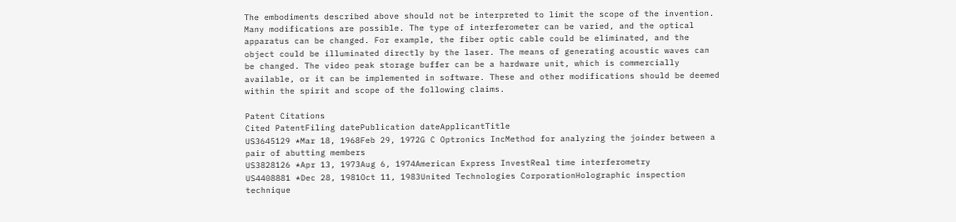The embodiments described above should not be interpreted to limit the scope of the invention. Many modifications are possible. The type of interferometer can be varied, and the optical apparatus can be changed. For example, the fiber optic cable could be eliminated, and the object could be illuminated directly by the laser. The means of generating acoustic waves can be changed. The video peak storage buffer can be a hardware unit, which is commercially available, or it can be implemented in software. These and other modifications should be deemed within the spirit and scope of the following claims.

Patent Citations
Cited PatentFiling datePublication dateApplicantTitle
US3645129 *Mar 18, 1968Feb 29, 1972G C Optronics IncMethod for analyzing the joinder between a pair of abutting members
US3828126 *Apr 13, 1973Aug 6, 1974American Express InvestReal time interferometry
US4408881 *Dec 28, 1981Oct 11, 1983United Technologies CorporationHolographic inspection technique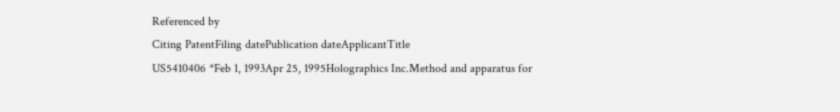Referenced by
Citing PatentFiling datePublication dateApplicantTitle
US5410406 *Feb 1, 1993Apr 25, 1995Holographics Inc.Method and apparatus for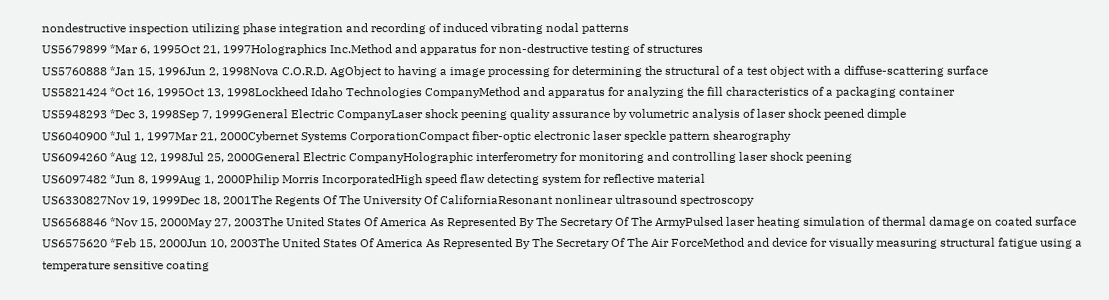nondestructive inspection utilizing phase integration and recording of induced vibrating nodal patterns
US5679899 *Mar 6, 1995Oct 21, 1997Holographics Inc.Method and apparatus for non-destructive testing of structures
US5760888 *Jan 15, 1996Jun 2, 1998Nova C.O.R.D. AgObject to having a image processing for determining the structural of a test object with a diffuse-scattering surface
US5821424 *Oct 16, 1995Oct 13, 1998Lockheed Idaho Technologies CompanyMethod and apparatus for analyzing the fill characteristics of a packaging container
US5948293 *Dec 3, 1998Sep 7, 1999General Electric CompanyLaser shock peening quality assurance by volumetric analysis of laser shock peened dimple
US6040900 *Jul 1, 1997Mar 21, 2000Cybernet Systems CorporationCompact fiber-optic electronic laser speckle pattern shearography
US6094260 *Aug 12, 1998Jul 25, 2000General Electric CompanyHolographic interferometry for monitoring and controlling laser shock peening
US6097482 *Jun 8, 1999Aug 1, 2000Philip Morris IncorporatedHigh speed flaw detecting system for reflective material
US6330827Nov 19, 1999Dec 18, 2001The Regents Of The University Of CaliforniaResonant nonlinear ultrasound spectroscopy
US6568846 *Nov 15, 2000May 27, 2003The United States Of America As Represented By The Secretary Of The ArmyPulsed laser heating simulation of thermal damage on coated surface
US6575620 *Feb 15, 2000Jun 10, 2003The United States Of America As Represented By The Secretary Of The Air ForceMethod and device for visually measuring structural fatigue using a temperature sensitive coating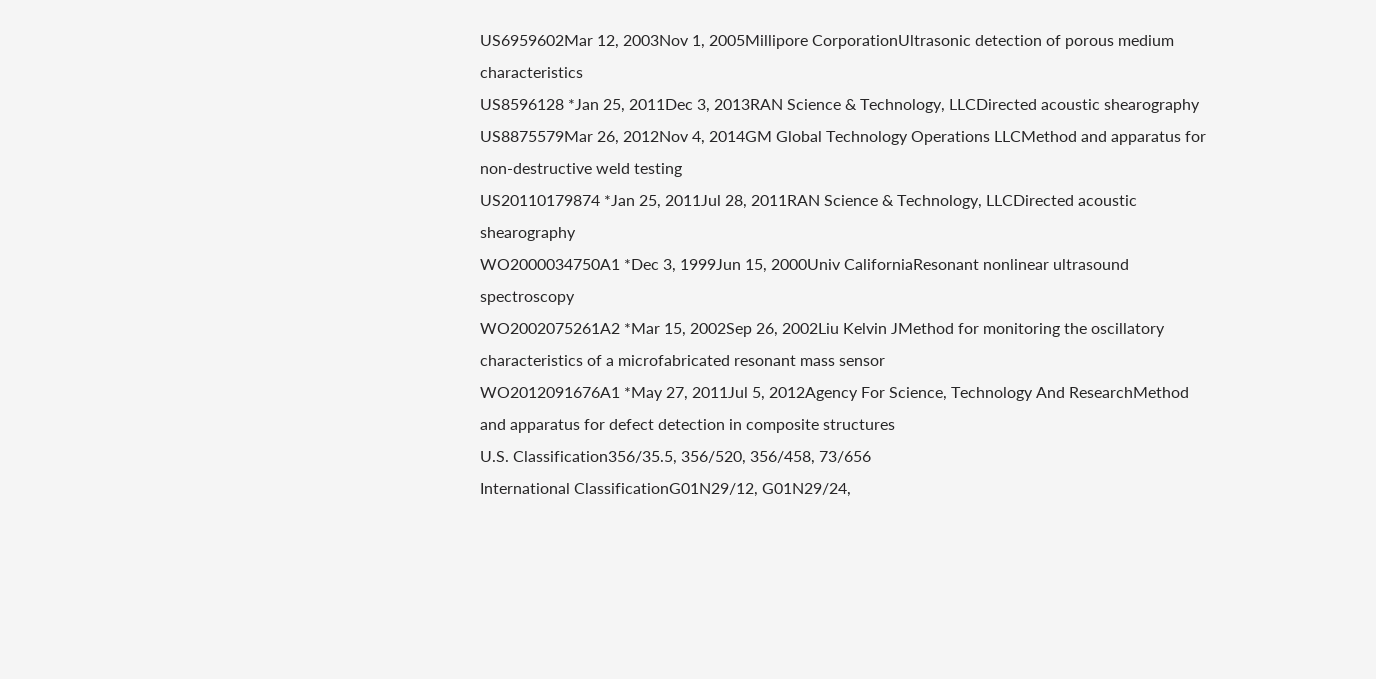US6959602Mar 12, 2003Nov 1, 2005Millipore CorporationUltrasonic detection of porous medium characteristics
US8596128 *Jan 25, 2011Dec 3, 2013RAN Science & Technology, LLCDirected acoustic shearography
US8875579Mar 26, 2012Nov 4, 2014GM Global Technology Operations LLCMethod and apparatus for non-destructive weld testing
US20110179874 *Jan 25, 2011Jul 28, 2011RAN Science & Technology, LLCDirected acoustic shearography
WO2000034750A1 *Dec 3, 1999Jun 15, 2000Univ CaliforniaResonant nonlinear ultrasound spectroscopy
WO2002075261A2 *Mar 15, 2002Sep 26, 2002Liu Kelvin JMethod for monitoring the oscillatory characteristics of a microfabricated resonant mass sensor
WO2012091676A1 *May 27, 2011Jul 5, 2012Agency For Science, Technology And ResearchMethod and apparatus for defect detection in composite structures
U.S. Classification356/35.5, 356/520, 356/458, 73/656
International ClassificationG01N29/12, G01N29/24,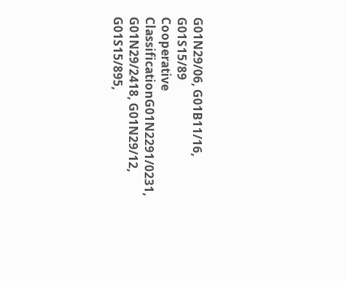G01N29/06, G01B11/16, G01S15/89
Cooperative ClassificationG01N2291/0231, G01N29/2418, G01N29/12, G01S15/895,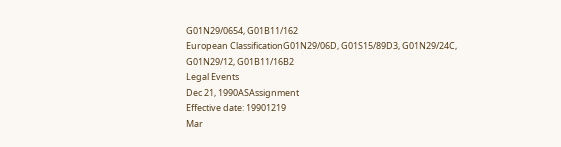G01N29/0654, G01B11/162
European ClassificationG01N29/06D, G01S15/89D3, G01N29/24C, G01N29/12, G01B11/16B2
Legal Events
Dec 21, 1990ASAssignment
Effective date: 19901219
Mar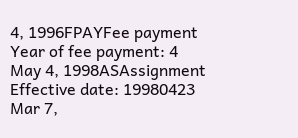4, 1996FPAYFee payment
Year of fee payment: 4
May 4, 1998ASAssignment
Effective date: 19980423
Mar 7,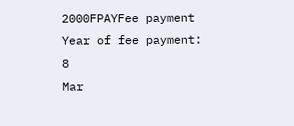2000FPAYFee payment
Year of fee payment: 8
Mar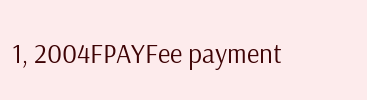1, 2004FPAYFee payment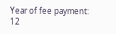Year of fee payment: 12